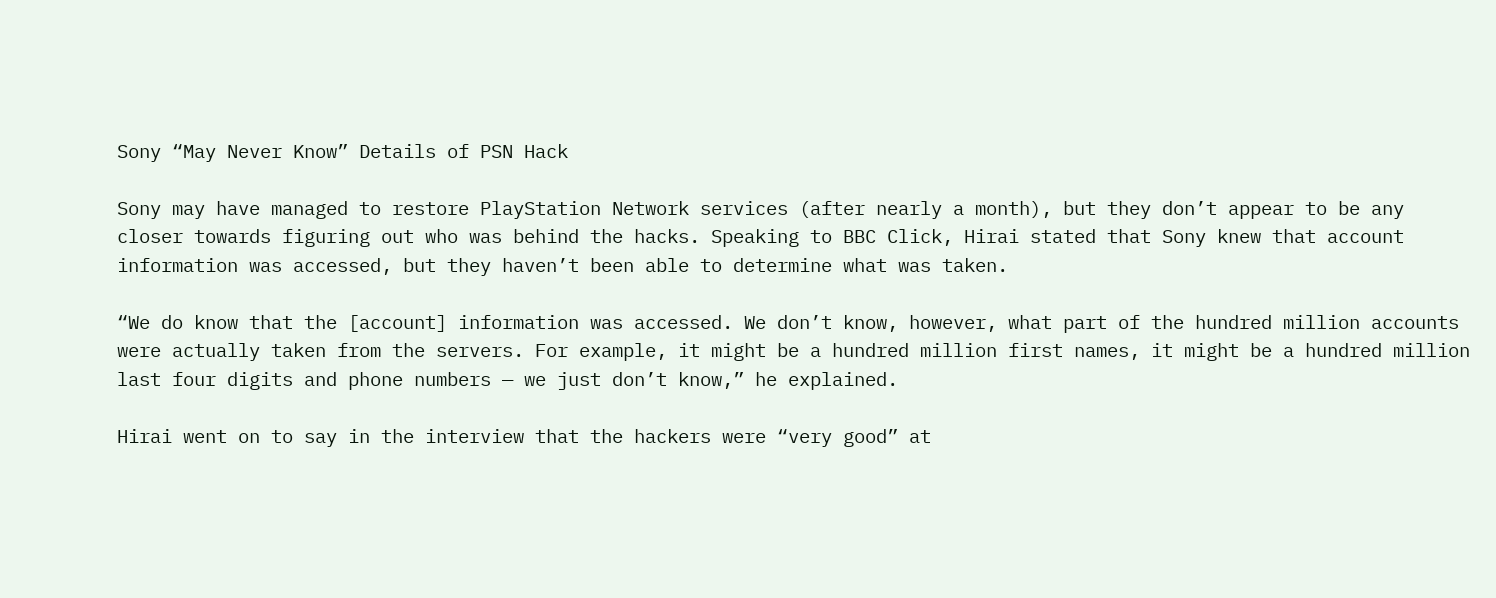Sony “May Never Know” Details of PSN Hack

Sony may have managed to restore PlayStation Network services (after nearly a month), but they don’t appear to be any closer towards figuring out who was behind the hacks. Speaking to BBC Click, Hirai stated that Sony knew that account information was accessed, but they haven’t been able to determine what was taken.

“We do know that the [account] information was accessed. We don’t know, however, what part of the hundred million accounts were actually taken from the servers. For example, it might be a hundred million first names, it might be a hundred million last four digits and phone numbers — we just don’t know,” he explained.

Hirai went on to say in the interview that the hackers were “very good” at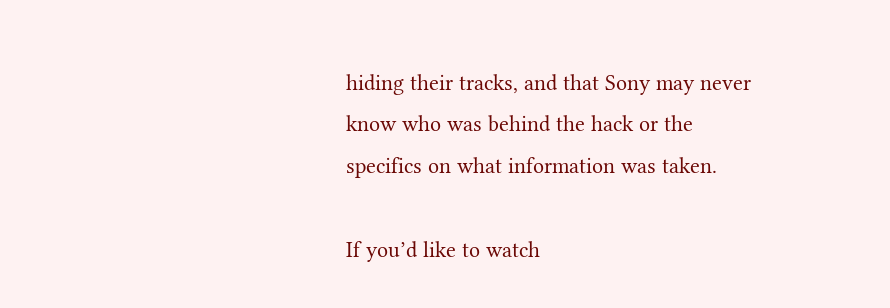hiding their tracks, and that Sony may never know who was behind the hack or the specifics on what information was taken.

If you’d like to watch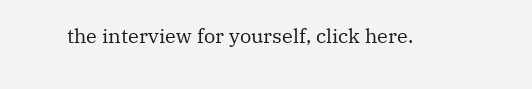the interview for yourself, click here.